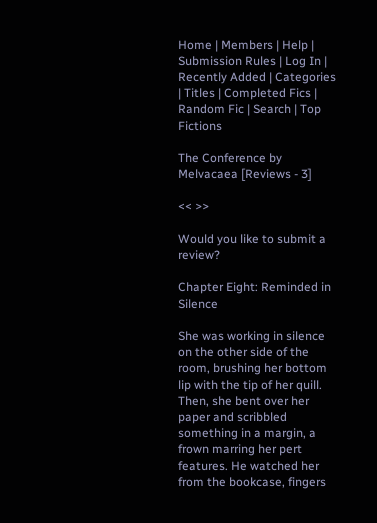Home | Members | Help | Submission Rules | Log In |
Recently Added | Categories | Titles | Completed Fics | Random Fic | Search | Top Fictions

The Conference by Melvacaea [Reviews - 3]

<< >>

Would you like to submit a review?

Chapter Eight: Reminded in Silence

She was working in silence on the other side of the room, brushing her bottom lip with the tip of her quill. Then, she bent over her paper and scribbled something in a margin, a frown marring her pert features. He watched her from the bookcase, fingers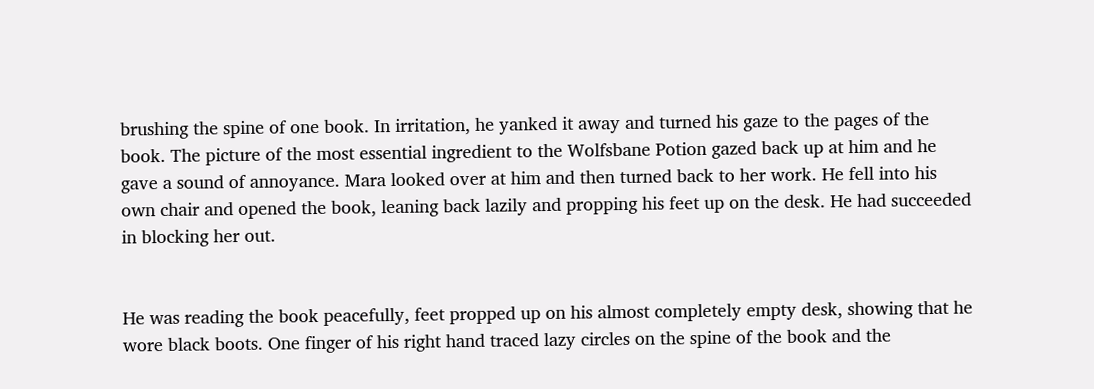brushing the spine of one book. In irritation, he yanked it away and turned his gaze to the pages of the book. The picture of the most essential ingredient to the Wolfsbane Potion gazed back up at him and he gave a sound of annoyance. Mara looked over at him and then turned back to her work. He fell into his own chair and opened the book, leaning back lazily and propping his feet up on the desk. He had succeeded in blocking her out.


He was reading the book peacefully, feet propped up on his almost completely empty desk, showing that he wore black boots. One finger of his right hand traced lazy circles on the spine of the book and the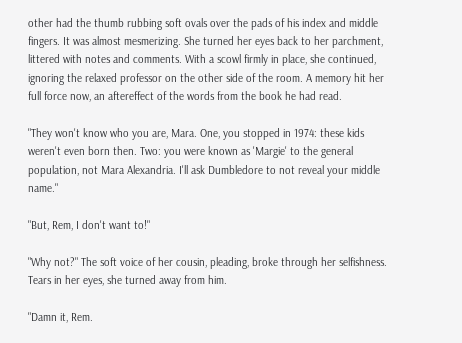other had the thumb rubbing soft ovals over the pads of his index and middle fingers. It was almost mesmerizing. She turned her eyes back to her parchment, littered with notes and comments. With a scowl firmly in place, she continued, ignoring the relaxed professor on the other side of the room. A memory hit her full force now, an aftereffect of the words from the book he had read.

"They won't know who you are, Mara. One, you stopped in 1974: these kids weren't even born then. Two: you were known as 'Margie' to the general population, not Mara Alexandria. I'll ask Dumbledore to not reveal your middle name."

"But, Rem, I don't want to!"

"Why not?" The soft voice of her cousin, pleading, broke through her selfishness. Tears in her eyes, she turned away from him.

"Damn it, Rem.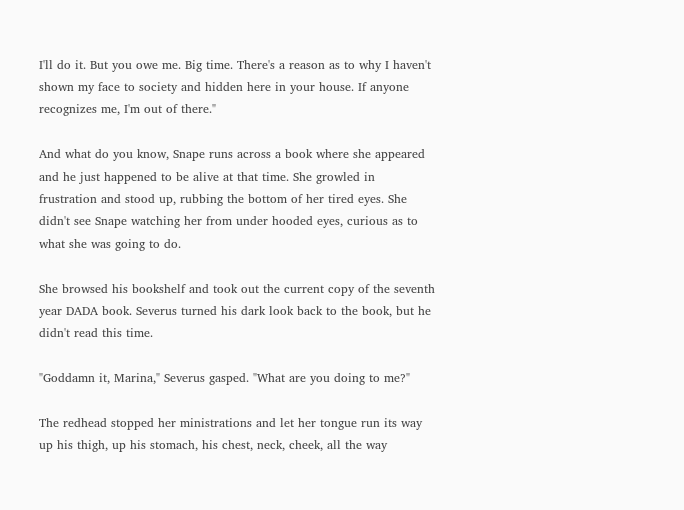I'll do it. But you owe me. Big time. There's a reason as to why I haven't shown my face to society and hidden here in your house. If anyone recognizes me, I'm out of there."

And what do you know, Snape runs across a book where she appeared and he just happened to be alive at that time. She growled in frustration and stood up, rubbing the bottom of her tired eyes. She didn't see Snape watching her from under hooded eyes, curious as to what she was going to do.

She browsed his bookshelf and took out the current copy of the seventh year DADA book. Severus turned his dark look back to the book, but he didn't read this time.

"Goddamn it, Marina," Severus gasped. "What are you doing to me?"

The redhead stopped her ministrations and let her tongue run its way up his thigh, up his stomach, his chest, neck, cheek, all the way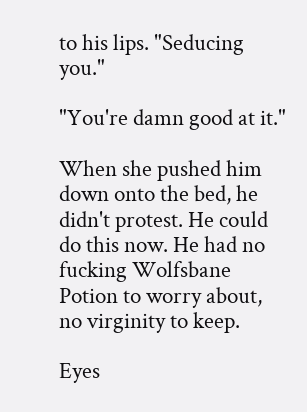to his lips. "Seducing you."

"You're damn good at it."

When she pushed him down onto the bed, he didn't protest. He could do this now. He had no fucking Wolfsbane Potion to worry about, no virginity to keep.

Eyes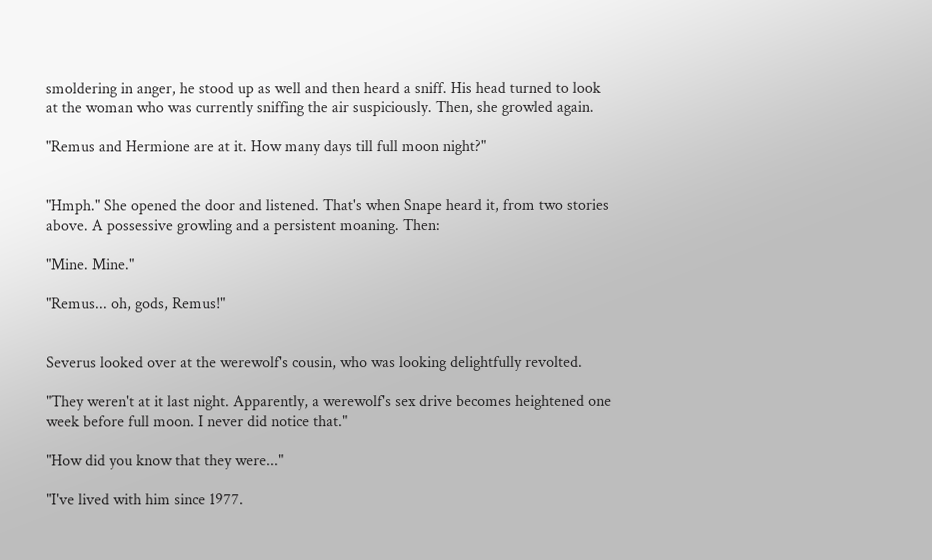smoldering in anger, he stood up as well and then heard a sniff. His head turned to look at the woman who was currently sniffing the air suspiciously. Then, she growled again.

"Remus and Hermione are at it. How many days till full moon night?"


"Hmph." She opened the door and listened. That's when Snape heard it, from two stories above. A possessive growling and a persistent moaning. Then:

"Mine. Mine."

"Remus... oh, gods, Remus!"


Severus looked over at the werewolf's cousin, who was looking delightfully revolted.

"They weren't at it last night. Apparently, a werewolf's sex drive becomes heightened one week before full moon. I never did notice that."

"How did you know that they were..."

"I've lived with him since 1977.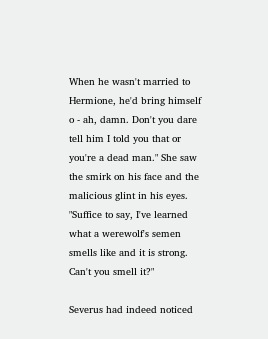When he wasn't married to Hermione, he'd bring himself o - ah, damn. Don't you dare tell him I told you that or you're a dead man." She saw the smirk on his face and the malicious glint in his eyes. "Suffice to say, I've learned what a werewolf's semen smells like and it is strong. Can't you smell it?"

Severus had indeed noticed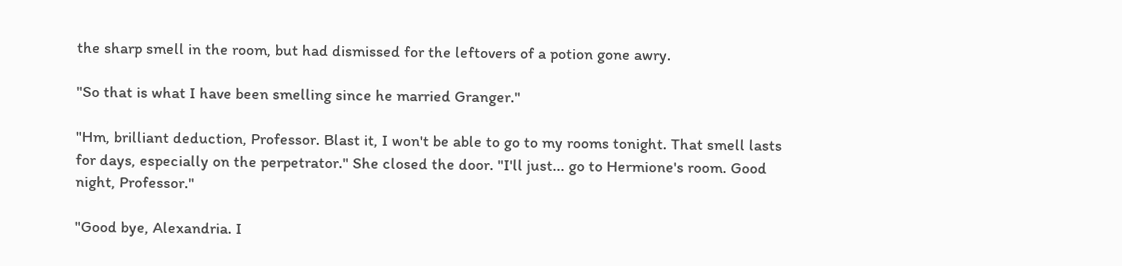the sharp smell in the room, but had dismissed for the leftovers of a potion gone awry.

"So that is what I have been smelling since he married Granger."

"Hm, brilliant deduction, Professor. Blast it, I won't be able to go to my rooms tonight. That smell lasts for days, especially on the perpetrator." She closed the door. "I'll just... go to Hermione's room. Good night, Professor."

"Good bye, Alexandria. I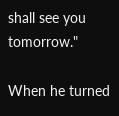shall see you tomorrow."

When he turned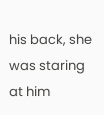his back, she was staring at him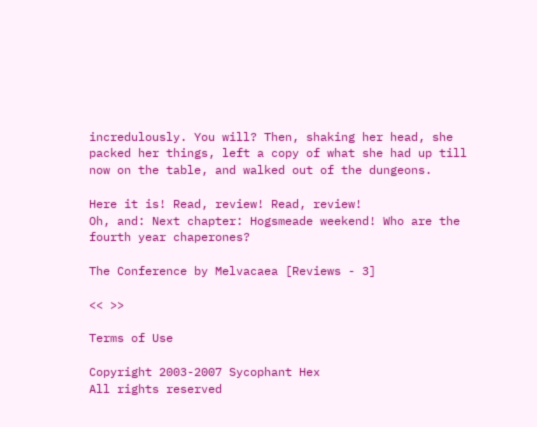incredulously. You will? Then, shaking her head, she packed her things, left a copy of what she had up till now on the table, and walked out of the dungeons.

Here it is! Read, review! Read, review!
Oh, and: Next chapter: Hogsmeade weekend! Who are the fourth year chaperones?

The Conference by Melvacaea [Reviews - 3]

<< >>

Terms of Use

Copyright 2003-2007 Sycophant Hex
All rights reserved